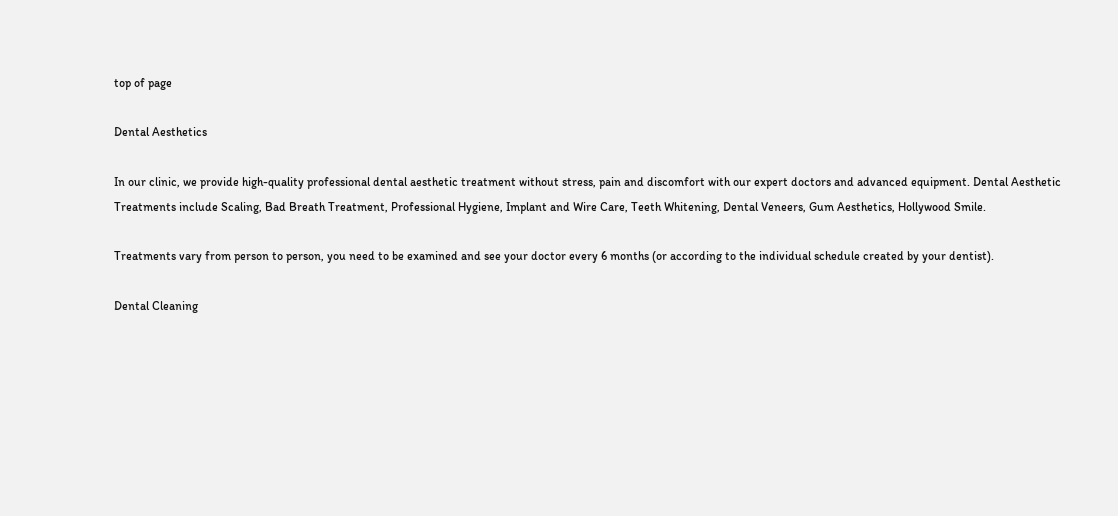top of page

Dental Aesthetics

In our clinic, we provide high-quality professional dental aesthetic treatment without stress, pain and discomfort with our expert doctors and advanced equipment. Dental Aesthetic Treatments include Scaling, Bad Breath Treatment, Professional Hygiene, Implant and Wire Care, Teeth Whitening, Dental Veneers, Gum Aesthetics, Hollywood Smile.

Treatments vary from person to person, you need to be examined and see your doctor every 6 months (or according to the individual schedule created by your dentist).

Dental Cleaning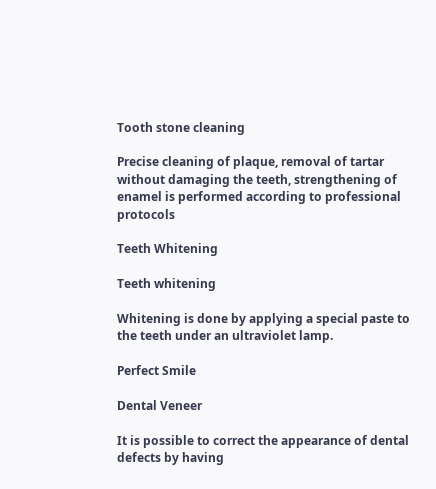Tooth stone cleaning

Precise cleaning of plaque, removal of tartar without damaging the teeth, strengthening of enamel is performed according to professional protocols

Teeth Whitening

Teeth whitening

Whitening is done by applying a special paste to the teeth under an ultraviolet lamp.

Perfect Smile

Dental Veneer

It is possible to correct the appearance of dental defects by having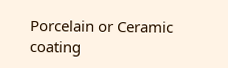Porcelain or Ceramic coating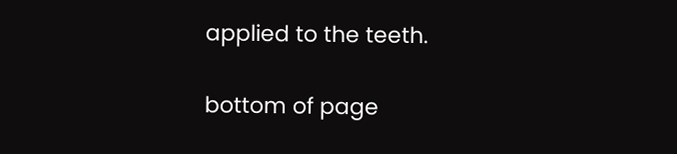applied to the teeth.

bottom of page